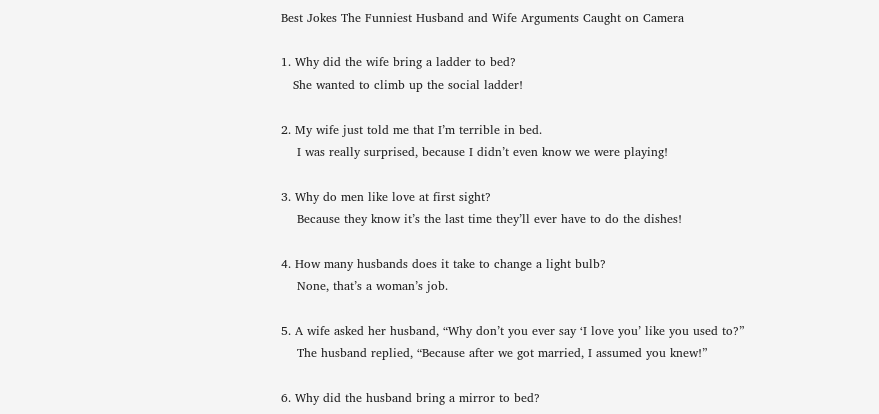Best Jokes The Funniest Husband and Wife Arguments Caught on Camera

1. Why did the wife bring a ladder to bed?
   She wanted to climb up the social ladder!

2. My wife just told me that I’m terrible in bed.
    I was really surprised, because I didn’t even know we were playing!

3. Why do men like love at first sight?
    Because they know it’s the last time they’ll ever have to do the dishes!

4. How many husbands does it take to change a light bulb?
    None, that’s a woman’s job.

5. A wife asked her husband, “Why don’t you ever say ‘I love you’ like you used to?”
    The husband replied, “Because after we got married, I assumed you knew!”

6. Why did the husband bring a mirror to bed?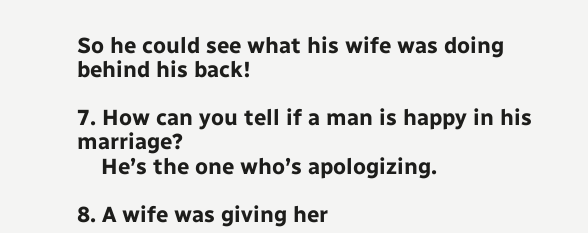So he could see what his wife was doing behind his back!

7. How can you tell if a man is happy in his marriage?
    He’s the one who’s apologizing.

8. A wife was giving her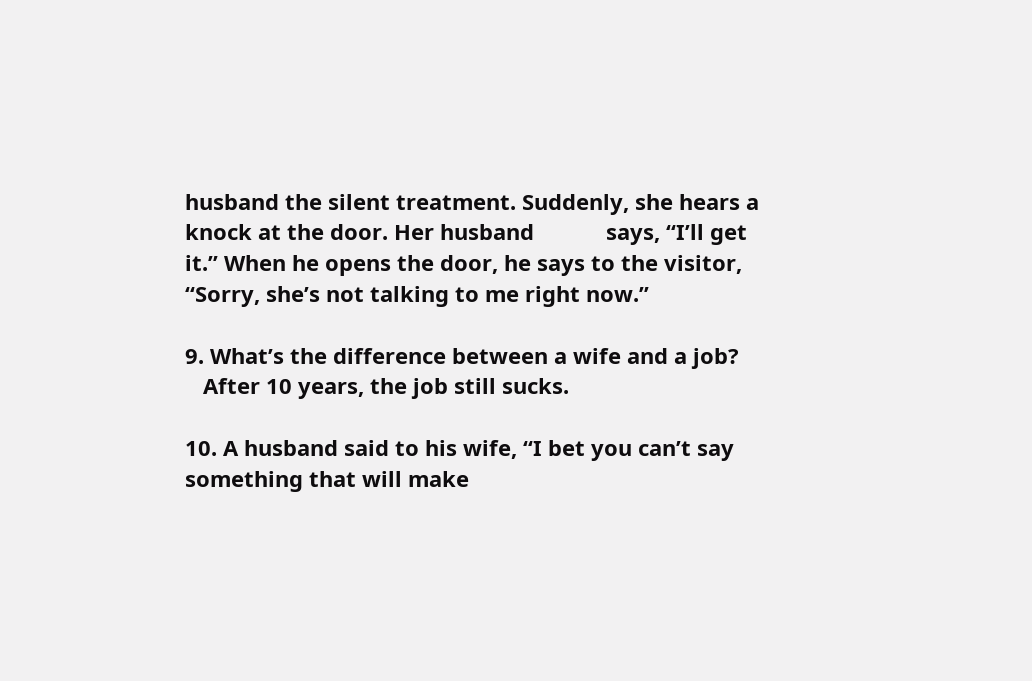husband the silent treatment. Suddenly, she hears a knock at the door. Her husband            says, “I’ll get it.” When he opens the door, he says to the visitor, “Sorry, she’s not talking to me right now.”

9. What’s the difference between a wife and a job?
   After 10 years, the job still sucks.

10. A husband said to his wife, “I bet you can’t say something that will make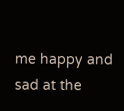me happy and sad at the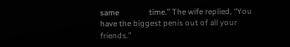same               time.” The wife replied, “You have the biggest penis out of all your friends.”